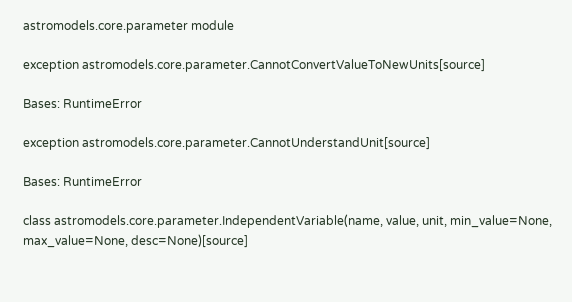astromodels.core.parameter module

exception astromodels.core.parameter.CannotConvertValueToNewUnits[source]

Bases: RuntimeError

exception astromodels.core.parameter.CannotUnderstandUnit[source]

Bases: RuntimeError

class astromodels.core.parameter.IndependentVariable(name, value, unit, min_value=None, max_value=None, desc=None)[source]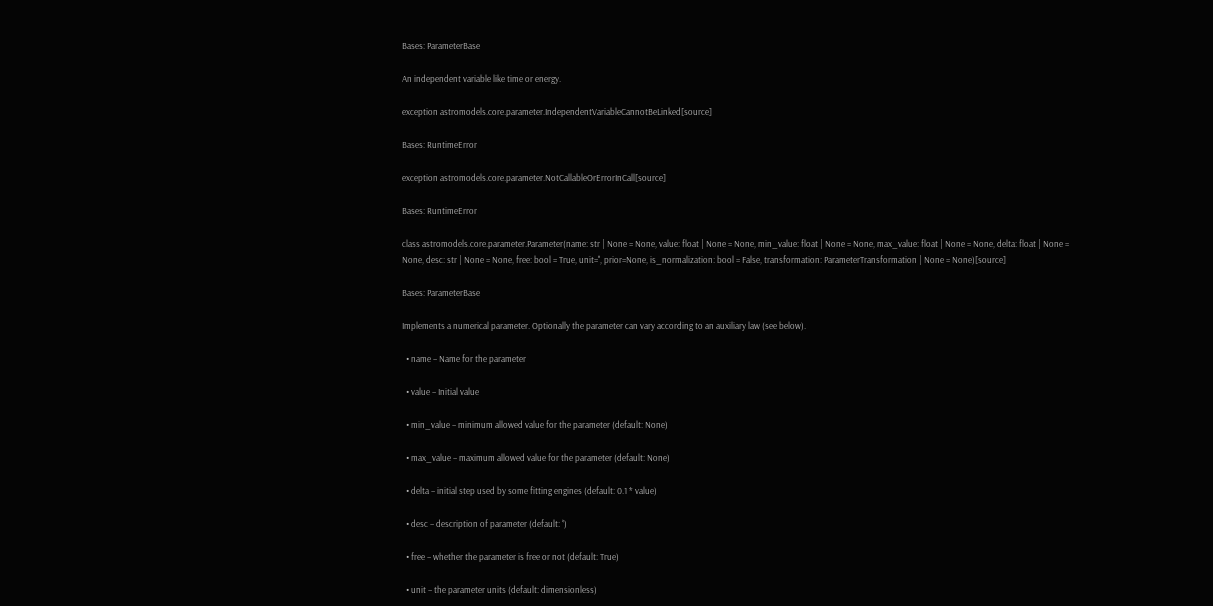Bases: ParameterBase

An independent variable like time or energy.

exception astromodels.core.parameter.IndependentVariableCannotBeLinked[source]

Bases: RuntimeError

exception astromodels.core.parameter.NotCallableOrErrorInCall[source]

Bases: RuntimeError

class astromodels.core.parameter.Parameter(name: str | None = None, value: float | None = None, min_value: float | None = None, max_value: float | None = None, delta: float | None = None, desc: str | None = None, free: bool = True, unit='', prior=None, is_normalization: bool = False, transformation: ParameterTransformation | None = None)[source]

Bases: ParameterBase

Implements a numerical parameter. Optionally the parameter can vary according to an auxiliary law (see below).

  • name – Name for the parameter

  • value – Initial value

  • min_value – minimum allowed value for the parameter (default: None)

  • max_value – maximum allowed value for the parameter (default: None)

  • delta – initial step used by some fitting engines (default: 0.1 * value)

  • desc – description of parameter (default: ‘’)

  • free – whether the parameter is free or not (default: True)

  • unit – the parameter units (default: dimensionless)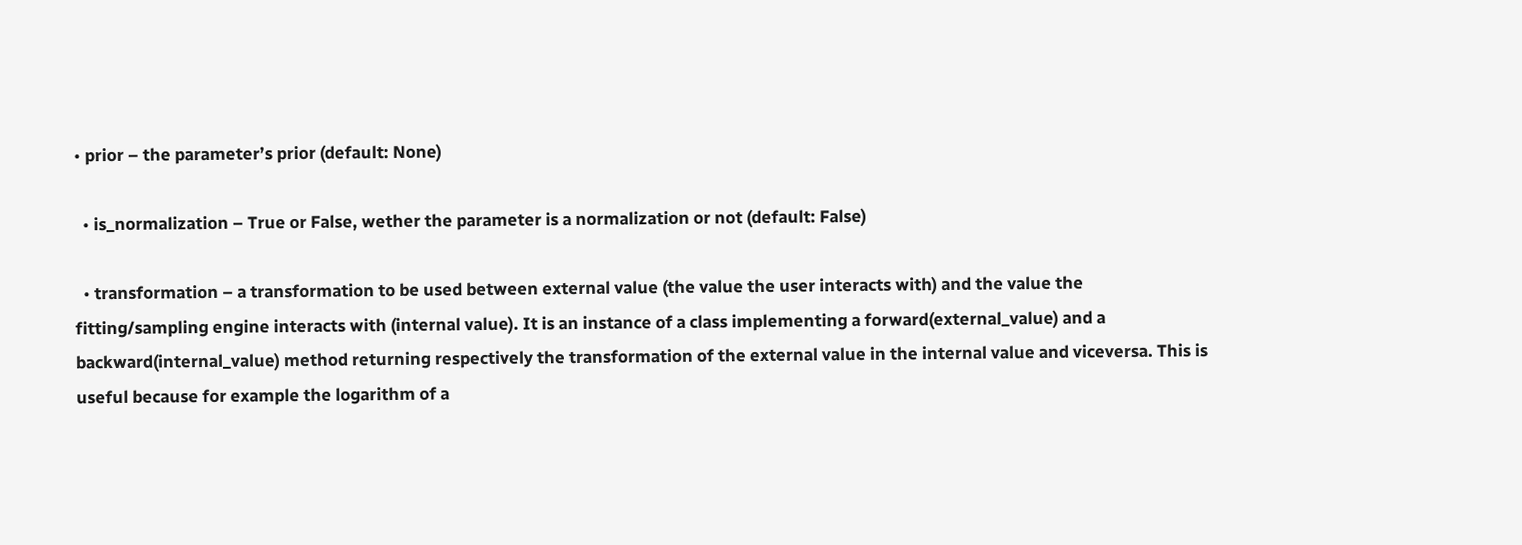• prior – the parameter’s prior (default: None)

  • is_normalization – True or False, wether the parameter is a normalization or not (default: False)

  • transformation – a transformation to be used between external value (the value the user interacts with) and the value the fitting/sampling engine interacts with (internal value). It is an instance of a class implementing a forward(external_value) and a backward(internal_value) method returning respectively the transformation of the external value in the internal value and viceversa. This is useful because for example the logarithm of a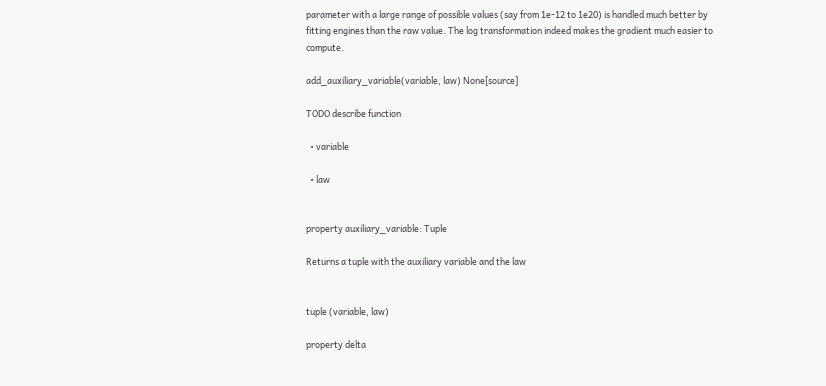parameter with a large range of possible values (say from 1e-12 to 1e20) is handled much better by fitting engines than the raw value. The log transformation indeed makes the gradient much easier to compute.

add_auxiliary_variable(variable, law) None[source]

TODO describe function

  • variable

  • law


property auxiliary_variable: Tuple

Returns a tuple with the auxiliary variable and the law


tuple (variable, law)

property delta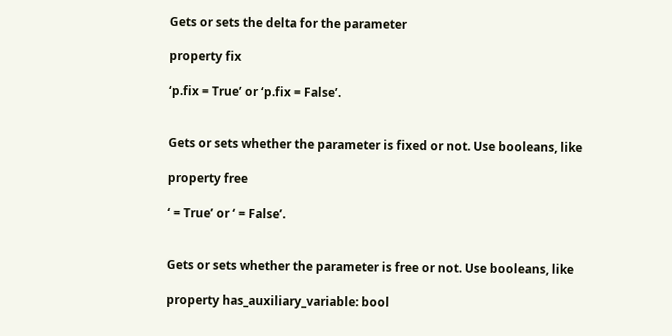Gets or sets the delta for the parameter

property fix

‘p.fix = True’ or ‘p.fix = False’.


Gets or sets whether the parameter is fixed or not. Use booleans, like

property free

‘ = True’ or ‘ = False’.


Gets or sets whether the parameter is free or not. Use booleans, like

property has_auxiliary_variable: bool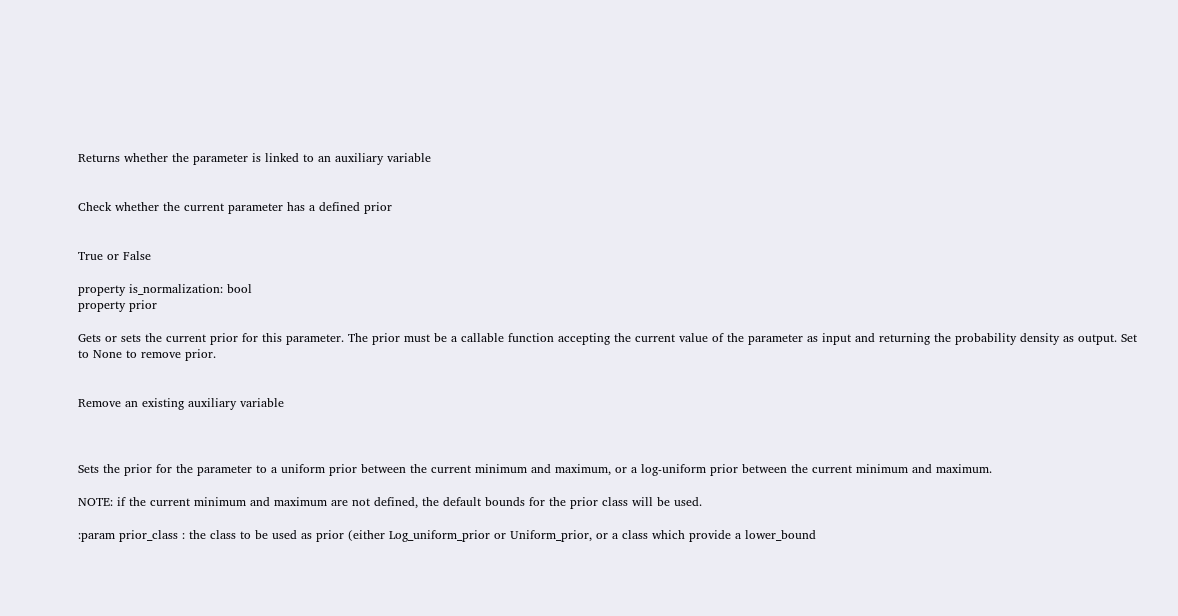Returns whether the parameter is linked to an auxiliary variable


Check whether the current parameter has a defined prior


True or False

property is_normalization: bool
property prior

Gets or sets the current prior for this parameter. The prior must be a callable function accepting the current value of the parameter as input and returning the probability density as output. Set to None to remove prior.


Remove an existing auxiliary variable



Sets the prior for the parameter to a uniform prior between the current minimum and maximum, or a log-uniform prior between the current minimum and maximum.

NOTE: if the current minimum and maximum are not defined, the default bounds for the prior class will be used.

:param prior_class : the class to be used as prior (either Log_uniform_prior or Uniform_prior, or a class which provide a lower_bound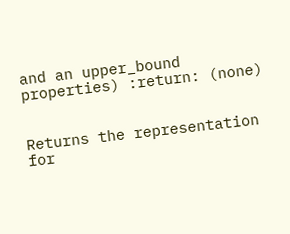and an upper_bound properties) :return: (none)


Returns the representation for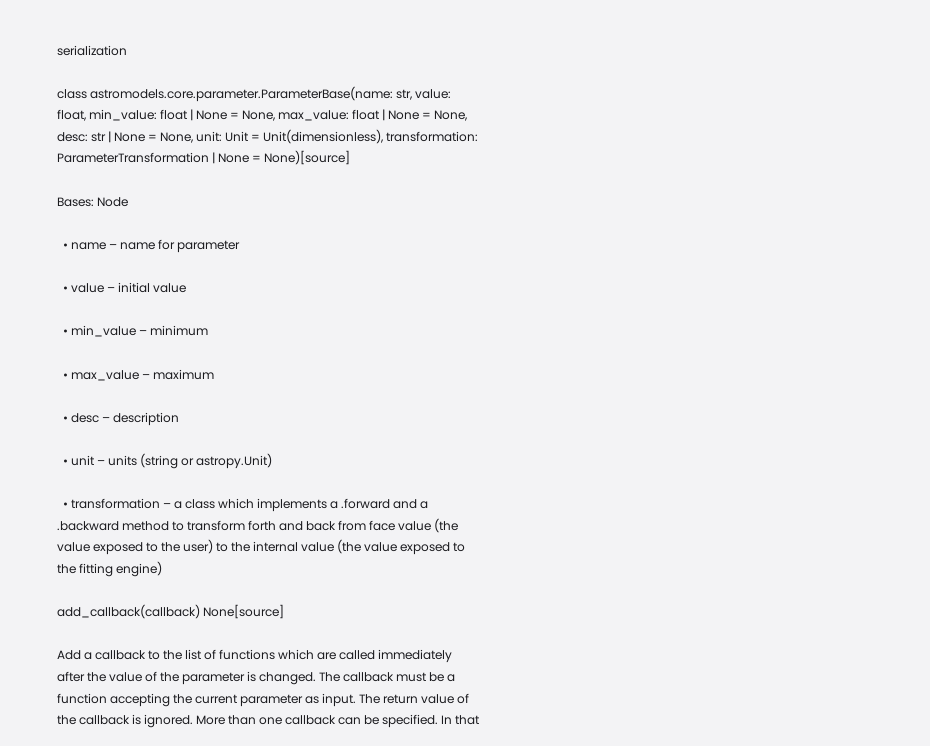serialization

class astromodels.core.parameter.ParameterBase(name: str, value: float, min_value: float | None = None, max_value: float | None = None, desc: str | None = None, unit: Unit = Unit(dimensionless), transformation: ParameterTransformation | None = None)[source]

Bases: Node

  • name – name for parameter

  • value – initial value

  • min_value – minimum

  • max_value – maximum

  • desc – description

  • unit – units (string or astropy.Unit)

  • transformation – a class which implements a .forward and a .backward method to transform forth and back from face value (the value exposed to the user) to the internal value (the value exposed to the fitting engine)

add_callback(callback) None[source]

Add a callback to the list of functions which are called immediately after the value of the parameter is changed. The callback must be a function accepting the current parameter as input. The return value of the callback is ignored. More than one callback can be specified. In that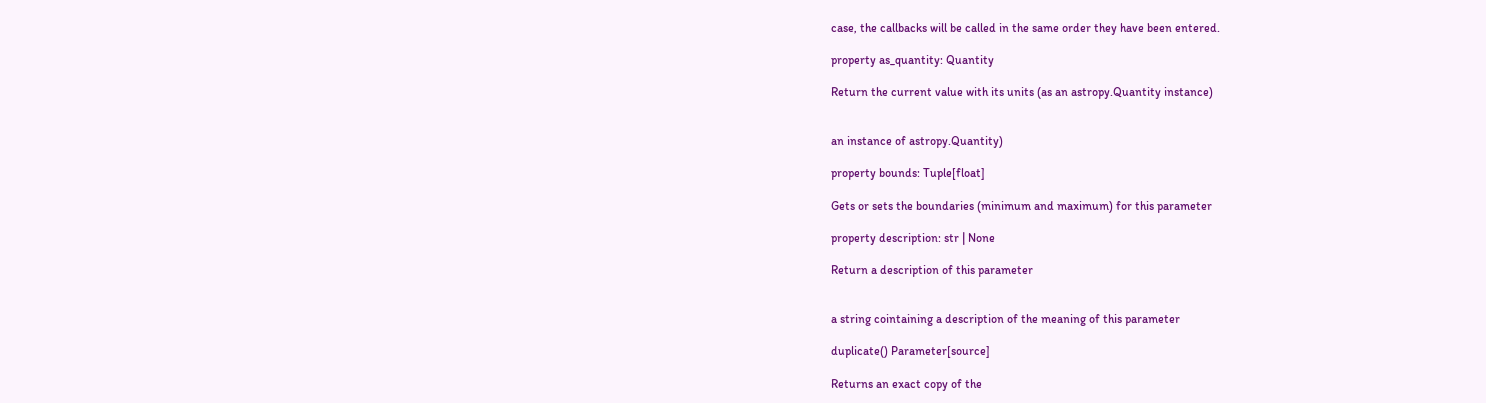case, the callbacks will be called in the same order they have been entered.

property as_quantity: Quantity

Return the current value with its units (as an astropy.Quantity instance)


an instance of astropy.Quantity)

property bounds: Tuple[float]

Gets or sets the boundaries (minimum and maximum) for this parameter

property description: str | None

Return a description of this parameter


a string cointaining a description of the meaning of this parameter

duplicate() Parameter[source]

Returns an exact copy of the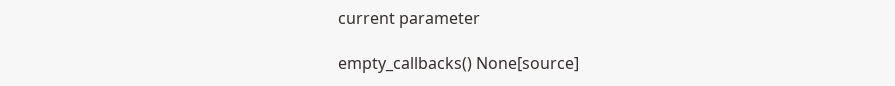current parameter

empty_callbacks() None[source]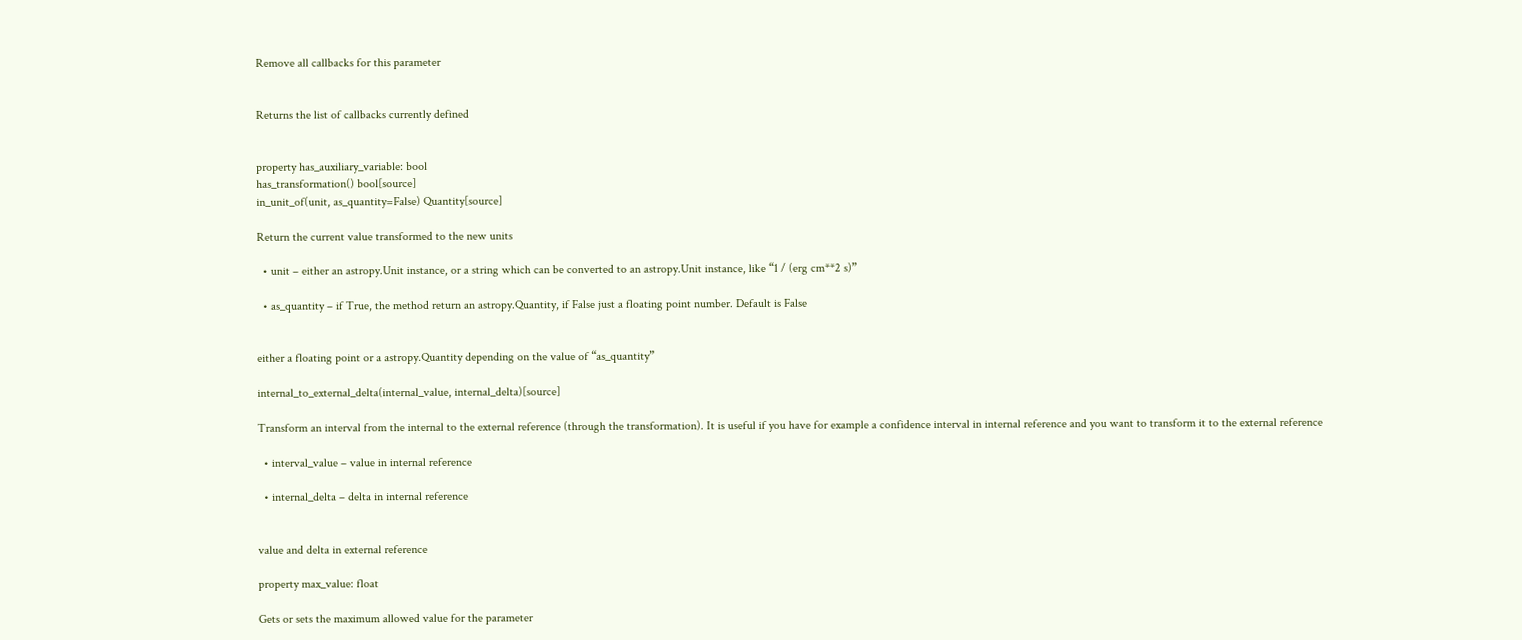Remove all callbacks for this parameter


Returns the list of callbacks currently defined


property has_auxiliary_variable: bool
has_transformation() bool[source]
in_unit_of(unit, as_quantity=False) Quantity[source]

Return the current value transformed to the new units

  • unit – either an astropy.Unit instance, or a string which can be converted to an astropy.Unit instance, like “1 / (erg cm**2 s)”

  • as_quantity – if True, the method return an astropy.Quantity, if False just a floating point number. Default is False


either a floating point or a astropy.Quantity depending on the value of “as_quantity”

internal_to_external_delta(internal_value, internal_delta)[source]

Transform an interval from the internal to the external reference (through the transformation). It is useful if you have for example a confidence interval in internal reference and you want to transform it to the external reference

  • interval_value – value in internal reference

  • internal_delta – delta in internal reference


value and delta in external reference

property max_value: float

Gets or sets the maximum allowed value for the parameter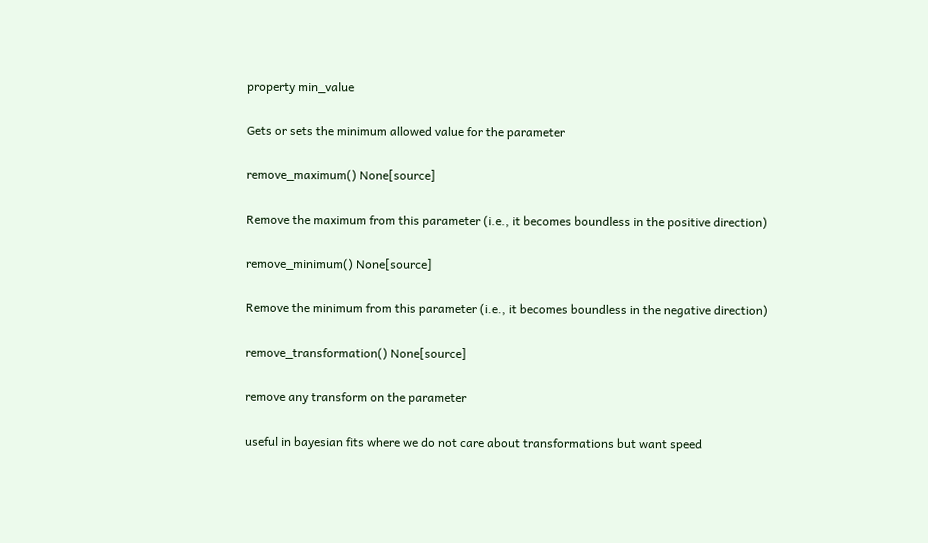property min_value

Gets or sets the minimum allowed value for the parameter

remove_maximum() None[source]

Remove the maximum from this parameter (i.e., it becomes boundless in the positive direction)

remove_minimum() None[source]

Remove the minimum from this parameter (i.e., it becomes boundless in the negative direction)

remove_transformation() None[source]

remove any transform on the parameter

useful in bayesian fits where we do not care about transformations but want speed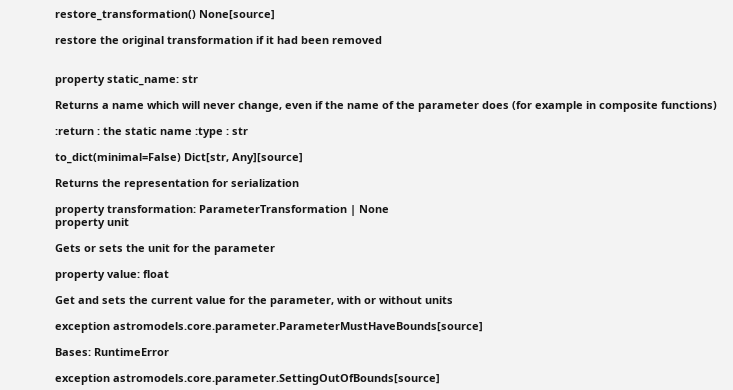restore_transformation() None[source]

restore the original transformation if it had been removed


property static_name: str

Returns a name which will never change, even if the name of the parameter does (for example in composite functions)

:return : the static name :type : str

to_dict(minimal=False) Dict[str, Any][source]

Returns the representation for serialization

property transformation: ParameterTransformation | None
property unit

Gets or sets the unit for the parameter

property value: float

Get and sets the current value for the parameter, with or without units

exception astromodels.core.parameter.ParameterMustHaveBounds[source]

Bases: RuntimeError

exception astromodels.core.parameter.SettingOutOfBounds[source]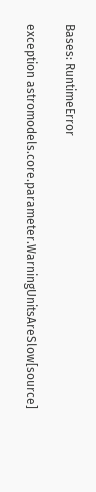Bases: RuntimeError

exception astromodels.core.parameter.WarningUnitsAreSlow[source]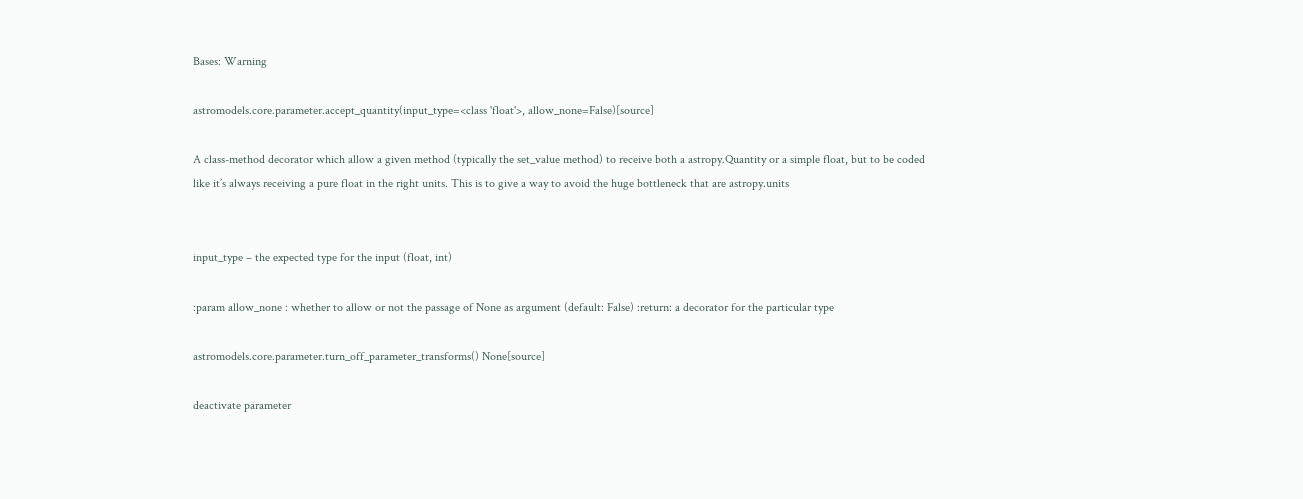Bases: Warning

astromodels.core.parameter.accept_quantity(input_type=<class 'float'>, allow_none=False)[source]

A class-method decorator which allow a given method (typically the set_value method) to receive both a astropy.Quantity or a simple float, but to be coded like it’s always receiving a pure float in the right units. This is to give a way to avoid the huge bottleneck that are astropy.units


input_type – the expected type for the input (float, int)

:param allow_none : whether to allow or not the passage of None as argument (default: False) :return: a decorator for the particular type

astromodels.core.parameter.turn_off_parameter_transforms() None[source]

deactivate parameter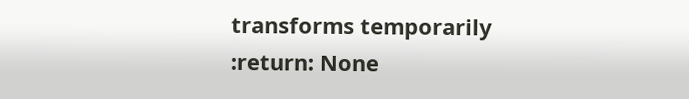transforms temporarily :return: None